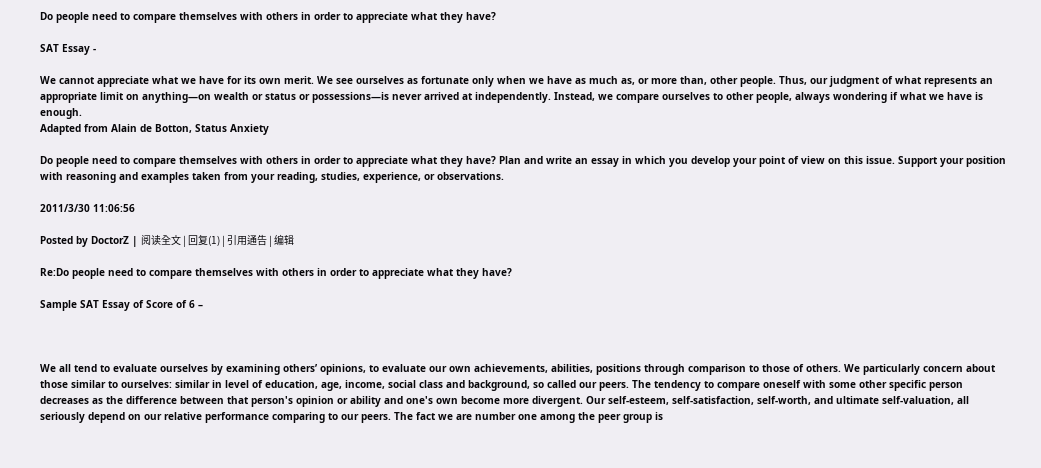Do people need to compare themselves with others in order to appreciate what they have?

SAT Essay -

We cannot appreciate what we have for its own merit. We see ourselves as fortunate only when we have as much as, or more than, other people. Thus, our judgment of what represents an appropriate limit on anything—on wealth or status or possessions—is never arrived at independently. Instead, we compare ourselves to other people, always wondering if what we have is enough.
Adapted from Alain de Botton, Status Anxiety

Do people need to compare themselves with others in order to appreciate what they have? Plan and write an essay in which you develop your point of view on this issue. Support your position with reasoning and examples taken from your reading, studies, experience, or observations.

2011/3/30 11:06:56

Posted by DoctorZ | 阅读全文 | 回复(1) | 引用通告 | 编辑

Re:Do people need to compare themselves with others in order to appreciate what they have?

Sample SAT Essay of Score of 6 –



We all tend to evaluate ourselves by examining others’ opinions, to evaluate our own achievements, abilities, positions through comparison to those of others. We particularly concern about those similar to ourselves: similar in level of education, age, income, social class and background, so called our peers. The tendency to compare oneself with some other specific person decreases as the difference between that person's opinion or ability and one's own become more divergent. Our self-esteem, self-satisfaction, self-worth, and ultimate self-valuation, all seriously depend on our relative performance comparing to our peers. The fact we are number one among the peer group is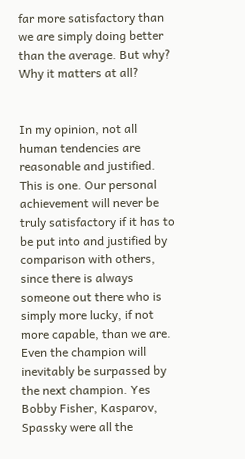far more satisfactory than we are simply doing better than the average. But why? Why it matters at all?


In my opinion, not all human tendencies are reasonable and justified. This is one. Our personal achievement will never be truly satisfactory if it has to be put into and justified by comparison with others, since there is always someone out there who is simply more lucky, if not more capable, than we are. Even the champion will inevitably be surpassed by the next champion. Yes Bobby Fisher, Kasparov, Spassky were all the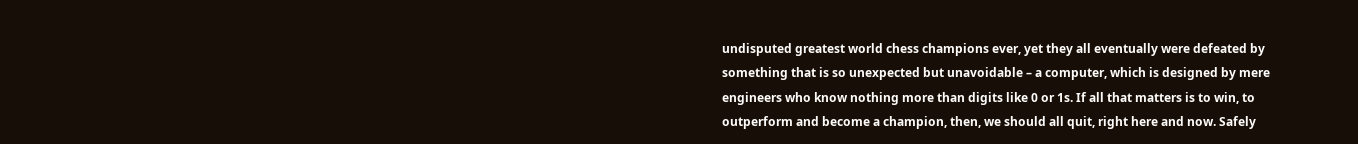undisputed greatest world chess champions ever, yet they all eventually were defeated by something that is so unexpected but unavoidable – a computer, which is designed by mere engineers who know nothing more than digits like 0 or 1s. If all that matters is to win, to outperform and become a champion, then, we should all quit, right here and now. Safely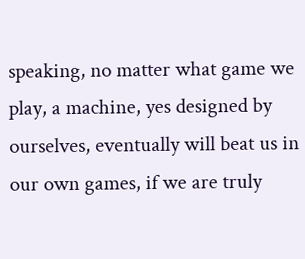speaking, no matter what game we play, a machine, yes designed by ourselves, eventually will beat us in our own games, if we are truly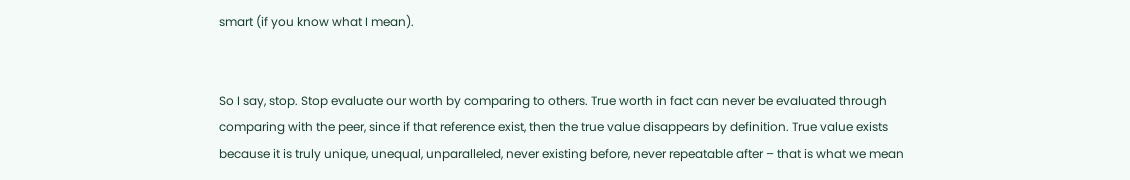smart (if you know what I mean).


So I say, stop. Stop evaluate our worth by comparing to others. True worth in fact can never be evaluated through comparing with the peer, since if that reference exist, then the true value disappears by definition. True value exists because it is truly unique, unequal, unparalleled, never existing before, never repeatable after – that is what we mean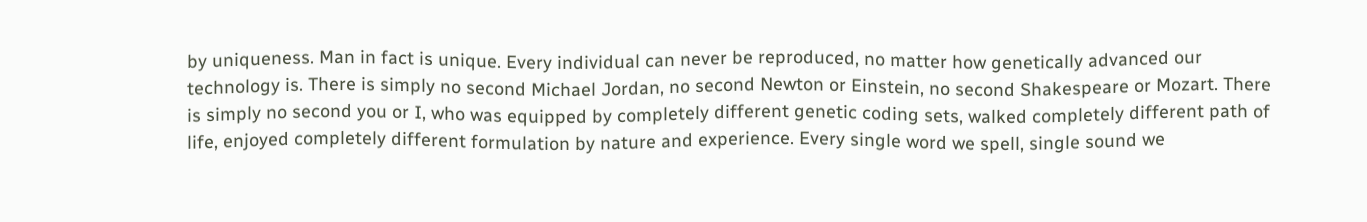by uniqueness. Man in fact is unique. Every individual can never be reproduced, no matter how genetically advanced our technology is. There is simply no second Michael Jordan, no second Newton or Einstein, no second Shakespeare or Mozart. There is simply no second you or I, who was equipped by completely different genetic coding sets, walked completely different path of life, enjoyed completely different formulation by nature and experience. Every single word we spell, single sound we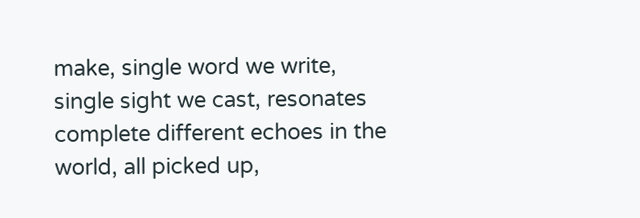make, single word we write, single sight we cast, resonates complete different echoes in the world, all picked up,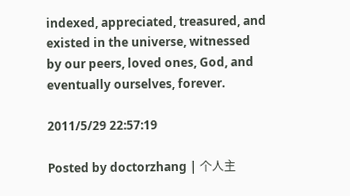indexed, appreciated, treasured, and existed in the universe, witnessed by our peers, loved ones, God, and eventually ourselves, forever.

2011/5/29 22:57:19

Posted by doctorzhang | 个人主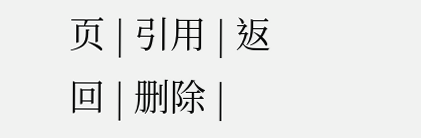页 | 引用 | 返回 | 删除 |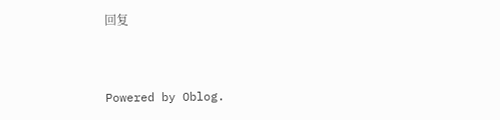回复


Powered by Oblog.